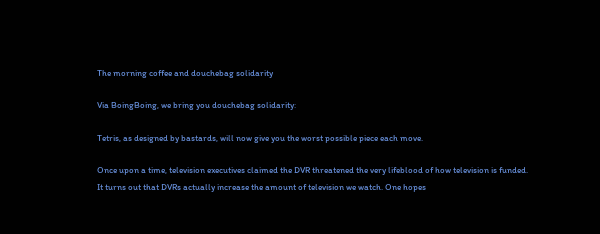The morning coffee and douchebag solidarity

Via BoingBoing, we bring you douchebag solidarity:

Tetris, as designed by bastards, will now give you the worst possible piece each move.

Once upon a time, television executives claimed the DVR threatened the very lifeblood of how television is funded. It turns out that DVRs actually increase the amount of television we watch. One hopes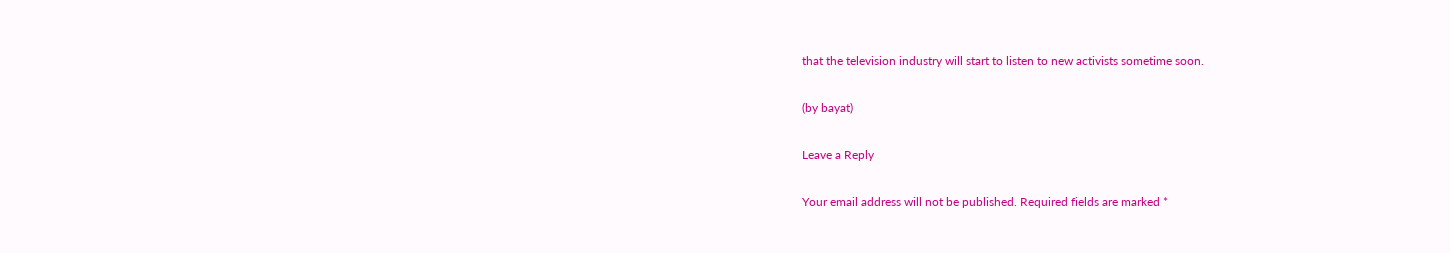that the television industry will start to listen to new activists sometime soon.

(by bayat)

Leave a Reply

Your email address will not be published. Required fields are marked *